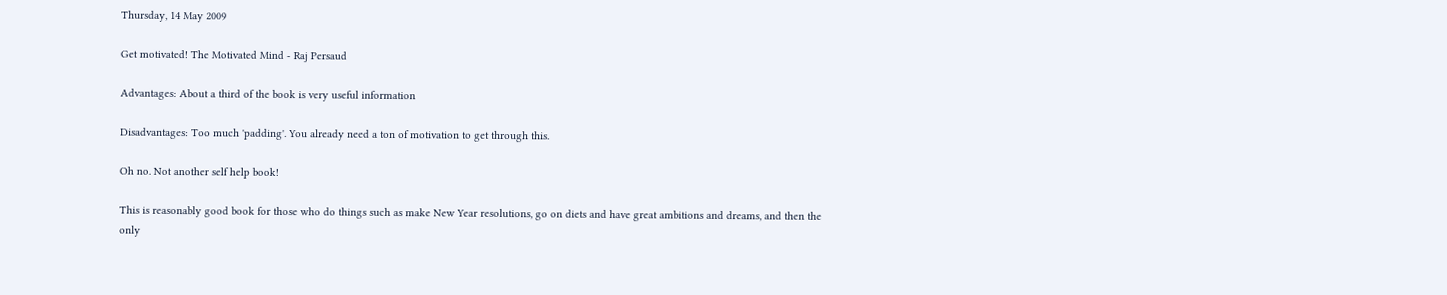Thursday, 14 May 2009

Get motivated! The Motivated Mind - Raj Persaud

Advantages: About a third of the book is very useful information

Disadvantages: Too much 'padding'. You already need a ton of motivation to get through this.

Oh no. Not another self help book!

This is reasonably good book for those who do things such as make New Year resolutions, go on diets and have great ambitions and dreams, and then the only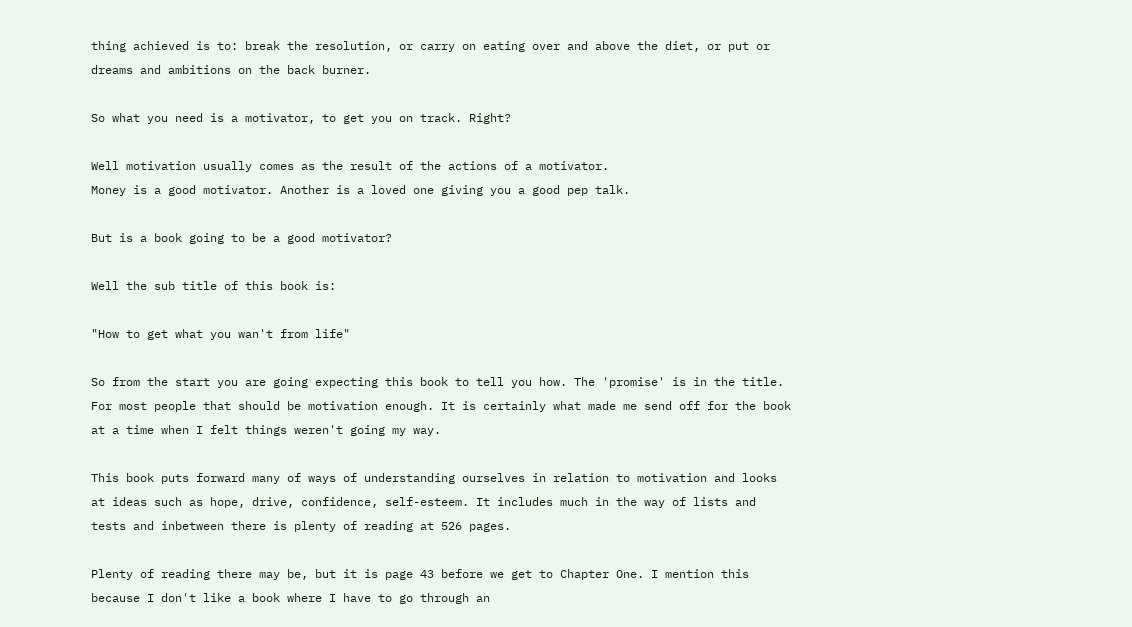thing achieved is to: break the resolution, or carry on eating over and above the diet, or put or dreams and ambitions on the back burner.

So what you need is a motivator, to get you on track. Right?

Well motivation usually comes as the result of the actions of a motivator.
Money is a good motivator. Another is a loved one giving you a good pep talk.

But is a book going to be a good motivator?

Well the sub title of this book is:

"How to get what you wan't from life"

So from the start you are going expecting this book to tell you how. The 'promise' is in the title. For most people that should be motivation enough. It is certainly what made me send off for the book at a time when I felt things weren't going my way.

This book puts forward many of ways of understanding ourselves in relation to motivation and looks at ideas such as hope, drive, confidence, self-esteem. It includes much in the way of lists and tests and inbetween there is plenty of reading at 526 pages.

Plenty of reading there may be, but it is page 43 before we get to Chapter One. I mention this because I don't like a book where I have to go through an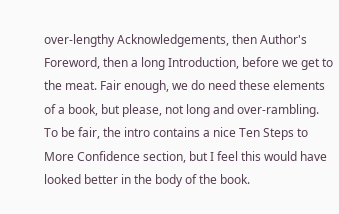over-lengthy Acknowledgements, then Author's Foreword, then a long Introduction, before we get to the meat. Fair enough, we do need these elements of a book, but please, not long and over-rambling. To be fair, the intro contains a nice Ten Steps to More Confidence section, but I feel this would have looked better in the body of the book.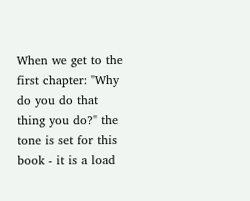When we get to the first chapter: "Why do you do that thing you do?" the tone is set for this book - it is a load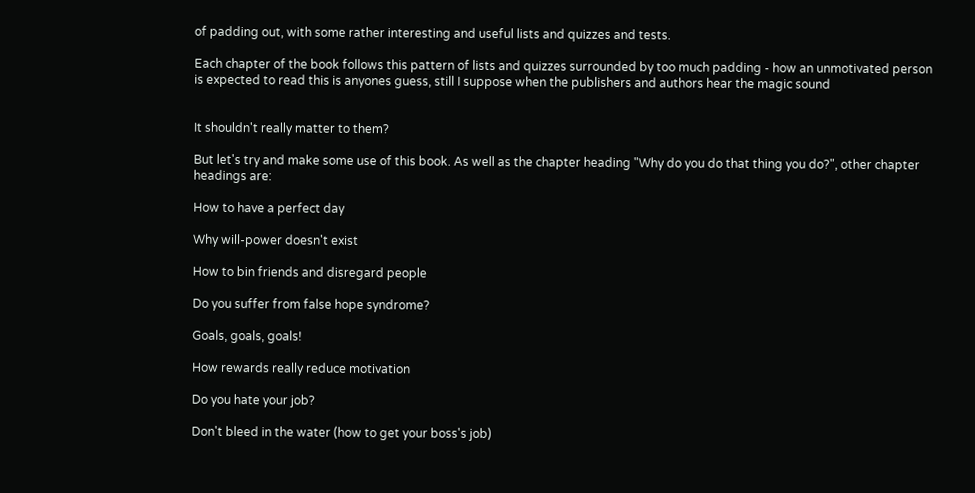of padding out, with some rather interesting and useful lists and quizzes and tests.

Each chapter of the book follows this pattern of lists and quizzes surrounded by too much padding - how an unmotivated person is expected to read this is anyones guess, still I suppose when the publishers and authors hear the magic sound


It shouldn't really matter to them?

But let's try and make some use of this book. As well as the chapter heading "Why do you do that thing you do?", other chapter headings are:

How to have a perfect day

Why will-power doesn't exist

How to bin friends and disregard people

Do you suffer from false hope syndrome?

Goals, goals, goals!

How rewards really reduce motivation

Do you hate your job?

Don't bleed in the water (how to get your boss's job)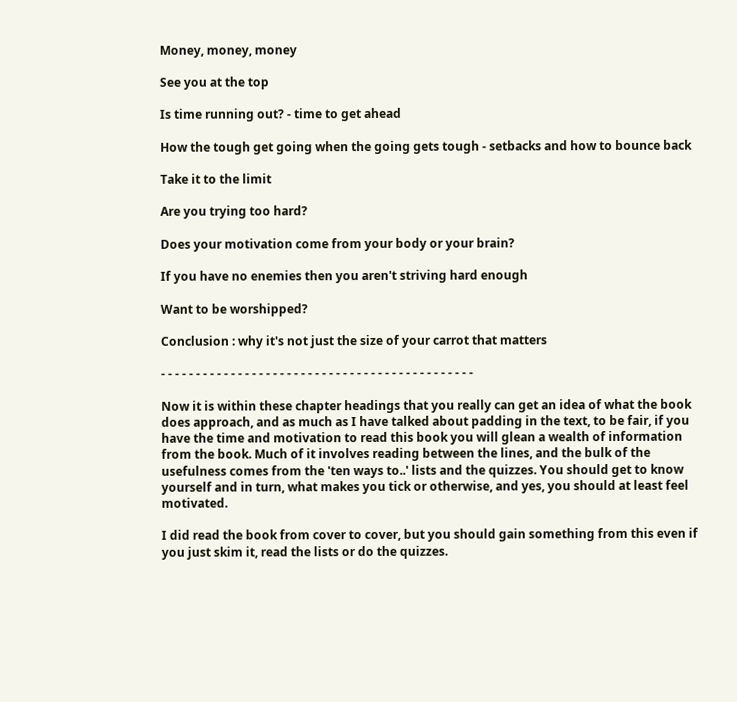Money, money, money

See you at the top

Is time running out? - time to get ahead

How the tough get going when the going gets tough - setbacks and how to bounce back

Take it to the limit

Are you trying too hard?

Does your motivation come from your body or your brain?

If you have no enemies then you aren't striving hard enough

Want to be worshipped?

Conclusion : why it's not just the size of your carrot that matters

- - - - - - - - - - - - - - - - - - - - - - - - - - - - - - - - - - - - - - - - - - - - -

Now it is within these chapter headings that you really can get an idea of what the book does approach, and as much as I have talked about padding in the text, to be fair, if you have the time and motivation to read this book you will glean a wealth of information from the book. Much of it involves reading between the lines, and the bulk of the usefulness comes from the 'ten ways to..' lists and the quizzes. You should get to know yourself and in turn, what makes you tick or otherwise, and yes, you should at least feel motivated.

I did read the book from cover to cover, but you should gain something from this even if you just skim it, read the lists or do the quizzes.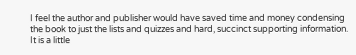I feel the author and publisher would have saved time and money condensing the book to just the lists and quizzes and hard, succinct supporting information. It is a little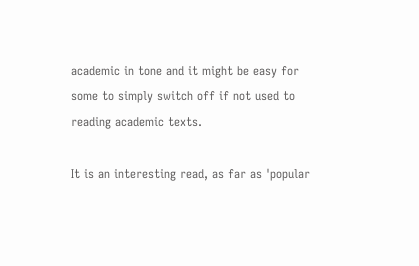academic in tone and it might be easy for some to simply switch off if not used to reading academic texts.

It is an interesting read, as far as 'popular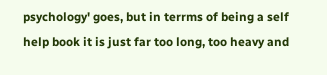psychology' goes, but in terrms of being a self help book it is just far too long, too heavy and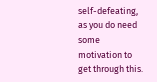self-defeating, as you do need some motivation to get through this.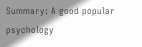Summary: A good popular psychology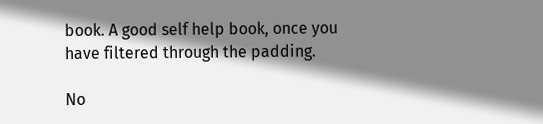book. A good self help book, once you have filtered through the padding.

No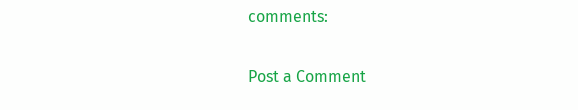comments:

Post a Comment